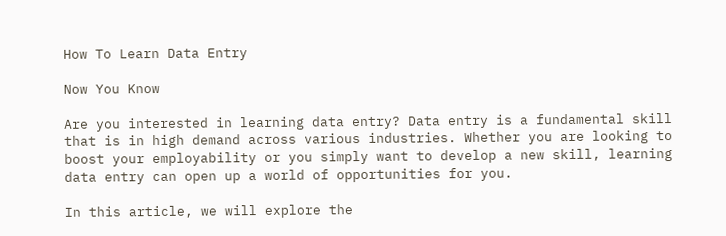How To Learn Data Entry

Now You Know

Are you interested in learning data entry? Data entry is a fundamental skill that is in high demand across various industries. Whether you are looking to boost your employability or you simply want to develop a new skill, learning data entry can open up a world of opportunities for you.

In this article, we will explore the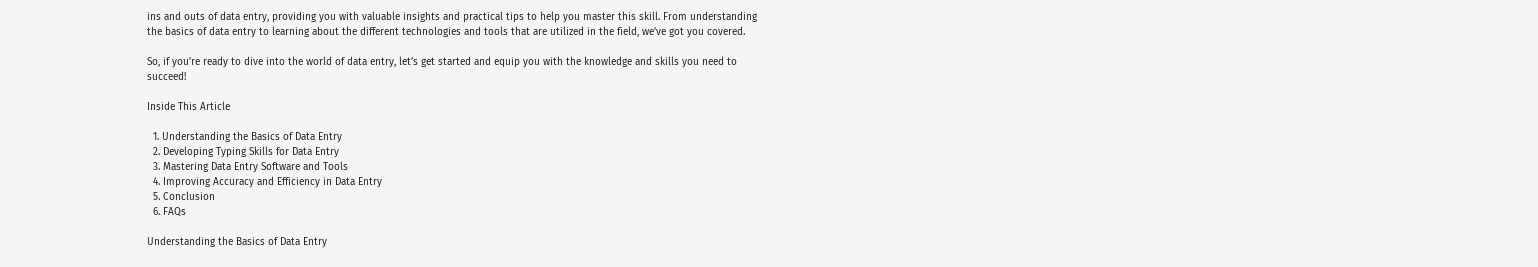ins and outs of data entry, providing you with valuable insights and practical tips to help you master this skill. From understanding the basics of data entry to learning about the different technologies and tools that are utilized in the field, we’ve got you covered.

So, if you’re ready to dive into the world of data entry, let’s get started and equip you with the knowledge and skills you need to succeed!

Inside This Article

  1. Understanding the Basics of Data Entry
  2. Developing Typing Skills for Data Entry
  3. Mastering Data Entry Software and Tools
  4. Improving Accuracy and Efficiency in Data Entry
  5. Conclusion
  6. FAQs

Understanding the Basics of Data Entry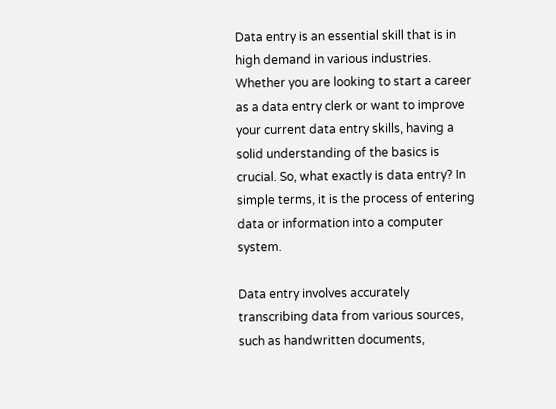Data entry is an essential skill that is in high demand in various industries. Whether you are looking to start a career as a data entry clerk or want to improve your current data entry skills, having a solid understanding of the basics is crucial. So, what exactly is data entry? In simple terms, it is the process of entering data or information into a computer system.

Data entry involves accurately transcribing data from various sources, such as handwritten documents,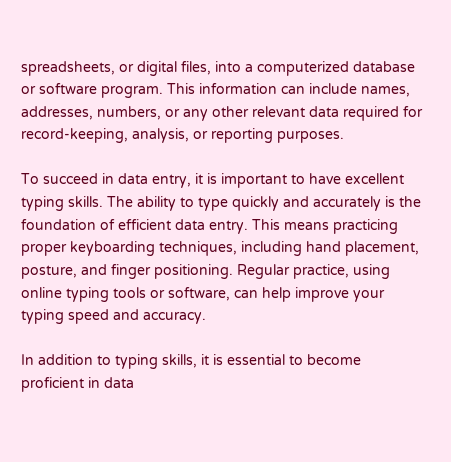spreadsheets, or digital files, into a computerized database or software program. This information can include names, addresses, numbers, or any other relevant data required for record-keeping, analysis, or reporting purposes.

To succeed in data entry, it is important to have excellent typing skills. The ability to type quickly and accurately is the foundation of efficient data entry. This means practicing proper keyboarding techniques, including hand placement, posture, and finger positioning. Regular practice, using online typing tools or software, can help improve your typing speed and accuracy.

In addition to typing skills, it is essential to become proficient in data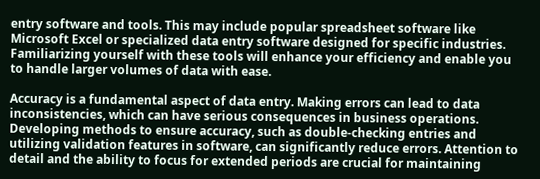entry software and tools. This may include popular spreadsheet software like Microsoft Excel or specialized data entry software designed for specific industries. Familiarizing yourself with these tools will enhance your efficiency and enable you to handle larger volumes of data with ease.

Accuracy is a fundamental aspect of data entry. Making errors can lead to data inconsistencies, which can have serious consequences in business operations. Developing methods to ensure accuracy, such as double-checking entries and utilizing validation features in software, can significantly reduce errors. Attention to detail and the ability to focus for extended periods are crucial for maintaining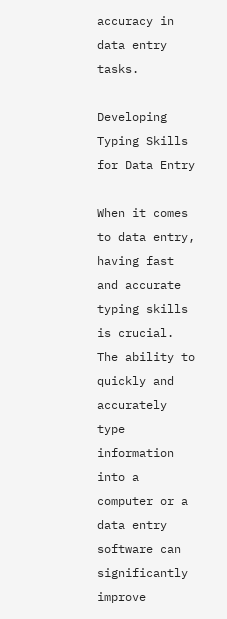accuracy in data entry tasks.

Developing Typing Skills for Data Entry

When it comes to data entry, having fast and accurate typing skills is crucial. The ability to quickly and accurately type information into a computer or a data entry software can significantly improve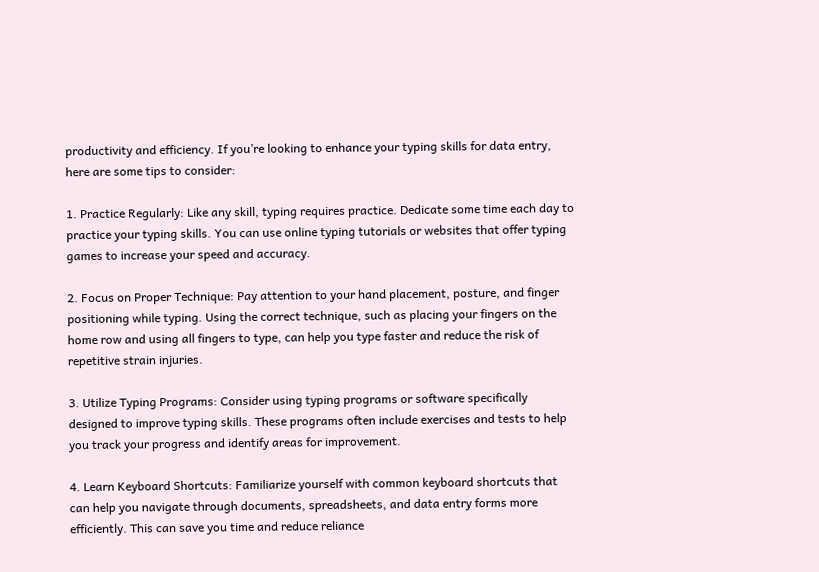productivity and efficiency. If you’re looking to enhance your typing skills for data entry, here are some tips to consider:

1. Practice Regularly: Like any skill, typing requires practice. Dedicate some time each day to practice your typing skills. You can use online typing tutorials or websites that offer typing games to increase your speed and accuracy.

2. Focus on Proper Technique: Pay attention to your hand placement, posture, and finger positioning while typing. Using the correct technique, such as placing your fingers on the home row and using all fingers to type, can help you type faster and reduce the risk of repetitive strain injuries.

3. Utilize Typing Programs: Consider using typing programs or software specifically designed to improve typing skills. These programs often include exercises and tests to help you track your progress and identify areas for improvement.

4. Learn Keyboard Shortcuts: Familiarize yourself with common keyboard shortcuts that can help you navigate through documents, spreadsheets, and data entry forms more efficiently. This can save you time and reduce reliance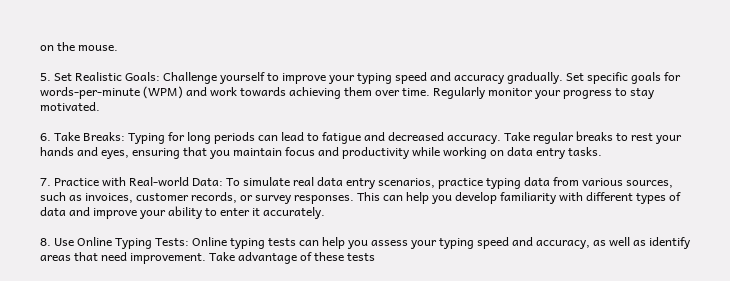on the mouse.

5. Set Realistic Goals: Challenge yourself to improve your typing speed and accuracy gradually. Set specific goals for words-per-minute (WPM) and work towards achieving them over time. Regularly monitor your progress to stay motivated.

6. Take Breaks: Typing for long periods can lead to fatigue and decreased accuracy. Take regular breaks to rest your hands and eyes, ensuring that you maintain focus and productivity while working on data entry tasks.

7. Practice with Real-world Data: To simulate real data entry scenarios, practice typing data from various sources, such as invoices, customer records, or survey responses. This can help you develop familiarity with different types of data and improve your ability to enter it accurately.

8. Use Online Typing Tests: Online typing tests can help you assess your typing speed and accuracy, as well as identify areas that need improvement. Take advantage of these tests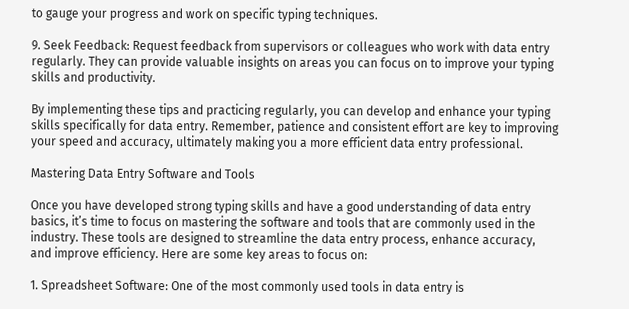to gauge your progress and work on specific typing techniques.

9. Seek Feedback: Request feedback from supervisors or colleagues who work with data entry regularly. They can provide valuable insights on areas you can focus on to improve your typing skills and productivity.

By implementing these tips and practicing regularly, you can develop and enhance your typing skills specifically for data entry. Remember, patience and consistent effort are key to improving your speed and accuracy, ultimately making you a more efficient data entry professional.

Mastering Data Entry Software and Tools

Once you have developed strong typing skills and have a good understanding of data entry basics, it’s time to focus on mastering the software and tools that are commonly used in the industry. These tools are designed to streamline the data entry process, enhance accuracy, and improve efficiency. Here are some key areas to focus on:

1. Spreadsheet Software: One of the most commonly used tools in data entry is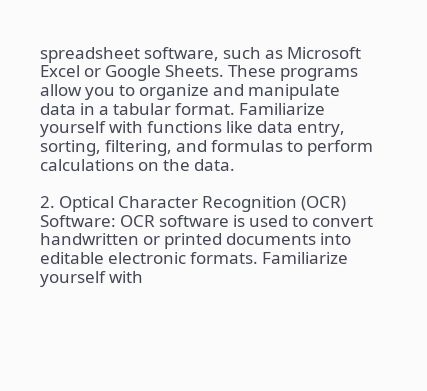spreadsheet software, such as Microsoft Excel or Google Sheets. These programs allow you to organize and manipulate data in a tabular format. Familiarize yourself with functions like data entry, sorting, filtering, and formulas to perform calculations on the data.

2. Optical Character Recognition (OCR) Software: OCR software is used to convert handwritten or printed documents into editable electronic formats. Familiarize yourself with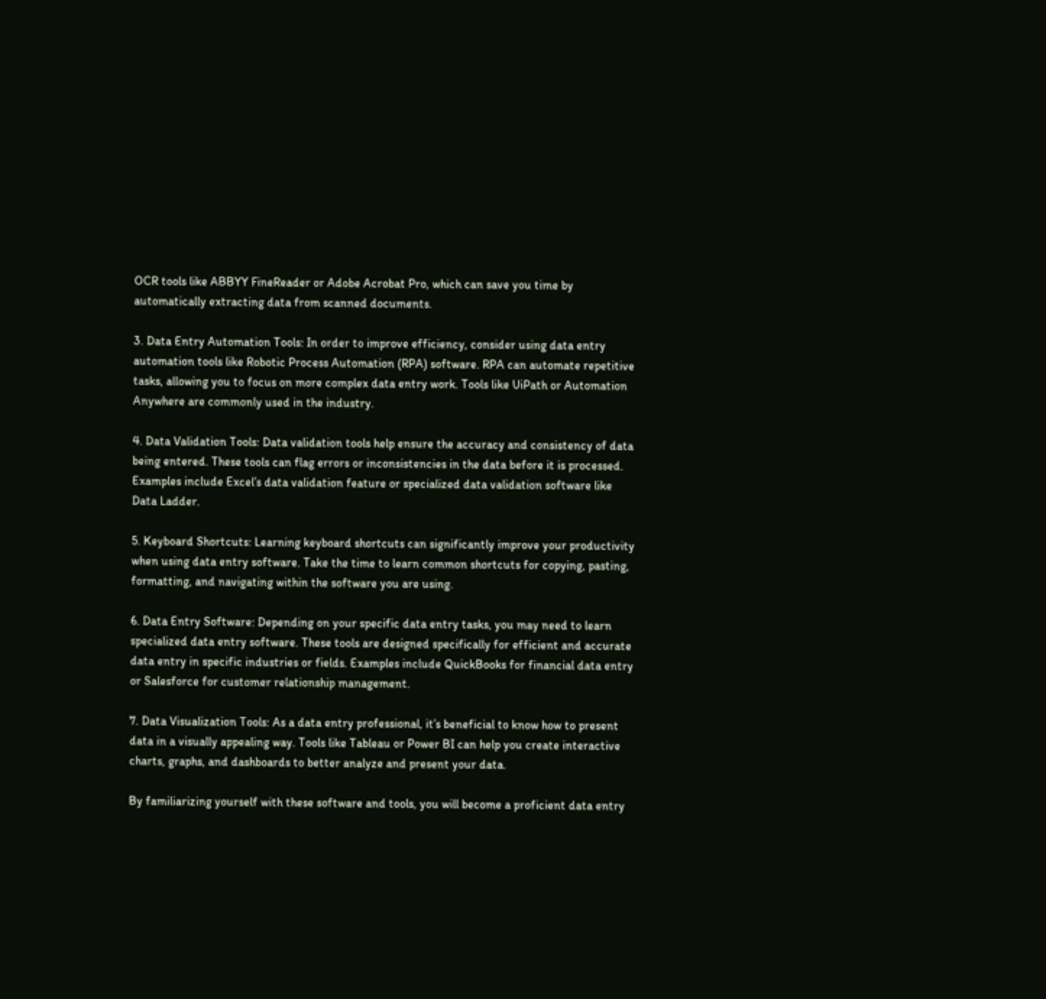OCR tools like ABBYY FineReader or Adobe Acrobat Pro, which can save you time by automatically extracting data from scanned documents.

3. Data Entry Automation Tools: In order to improve efficiency, consider using data entry automation tools like Robotic Process Automation (RPA) software. RPA can automate repetitive tasks, allowing you to focus on more complex data entry work. Tools like UiPath or Automation Anywhere are commonly used in the industry.

4. Data Validation Tools: Data validation tools help ensure the accuracy and consistency of data being entered. These tools can flag errors or inconsistencies in the data before it is processed. Examples include Excel’s data validation feature or specialized data validation software like Data Ladder.

5. Keyboard Shortcuts: Learning keyboard shortcuts can significantly improve your productivity when using data entry software. Take the time to learn common shortcuts for copying, pasting, formatting, and navigating within the software you are using.

6. Data Entry Software: Depending on your specific data entry tasks, you may need to learn specialized data entry software. These tools are designed specifically for efficient and accurate data entry in specific industries or fields. Examples include QuickBooks for financial data entry or Salesforce for customer relationship management.

7. Data Visualization Tools: As a data entry professional, it’s beneficial to know how to present data in a visually appealing way. Tools like Tableau or Power BI can help you create interactive charts, graphs, and dashboards to better analyze and present your data.

By familiarizing yourself with these software and tools, you will become a proficient data entry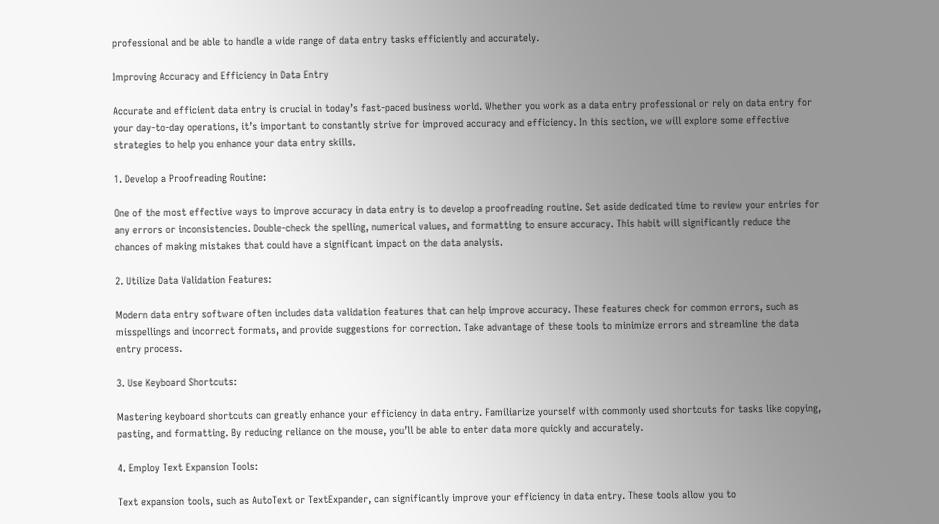professional and be able to handle a wide range of data entry tasks efficiently and accurately.

Improving Accuracy and Efficiency in Data Entry

Accurate and efficient data entry is crucial in today’s fast-paced business world. Whether you work as a data entry professional or rely on data entry for your day-to-day operations, it’s important to constantly strive for improved accuracy and efficiency. In this section, we will explore some effective strategies to help you enhance your data entry skills.

1. Develop a Proofreading Routine:

One of the most effective ways to improve accuracy in data entry is to develop a proofreading routine. Set aside dedicated time to review your entries for any errors or inconsistencies. Double-check the spelling, numerical values, and formatting to ensure accuracy. This habit will significantly reduce the chances of making mistakes that could have a significant impact on the data analysis.

2. Utilize Data Validation Features:

Modern data entry software often includes data validation features that can help improve accuracy. These features check for common errors, such as misspellings and incorrect formats, and provide suggestions for correction. Take advantage of these tools to minimize errors and streamline the data entry process.

3. Use Keyboard Shortcuts:

Mastering keyboard shortcuts can greatly enhance your efficiency in data entry. Familiarize yourself with commonly used shortcuts for tasks like copying, pasting, and formatting. By reducing reliance on the mouse, you’ll be able to enter data more quickly and accurately.

4. Employ Text Expansion Tools:

Text expansion tools, such as AutoText or TextExpander, can significantly improve your efficiency in data entry. These tools allow you to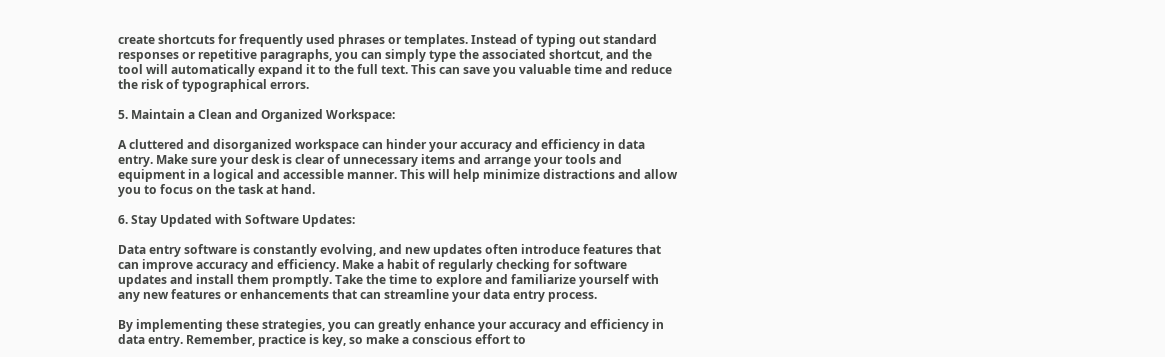create shortcuts for frequently used phrases or templates. Instead of typing out standard responses or repetitive paragraphs, you can simply type the associated shortcut, and the tool will automatically expand it to the full text. This can save you valuable time and reduce the risk of typographical errors.

5. Maintain a Clean and Organized Workspace:

A cluttered and disorganized workspace can hinder your accuracy and efficiency in data entry. Make sure your desk is clear of unnecessary items and arrange your tools and equipment in a logical and accessible manner. This will help minimize distractions and allow you to focus on the task at hand.

6. Stay Updated with Software Updates:

Data entry software is constantly evolving, and new updates often introduce features that can improve accuracy and efficiency. Make a habit of regularly checking for software updates and install them promptly. Take the time to explore and familiarize yourself with any new features or enhancements that can streamline your data entry process.

By implementing these strategies, you can greatly enhance your accuracy and efficiency in data entry. Remember, practice is key, so make a conscious effort to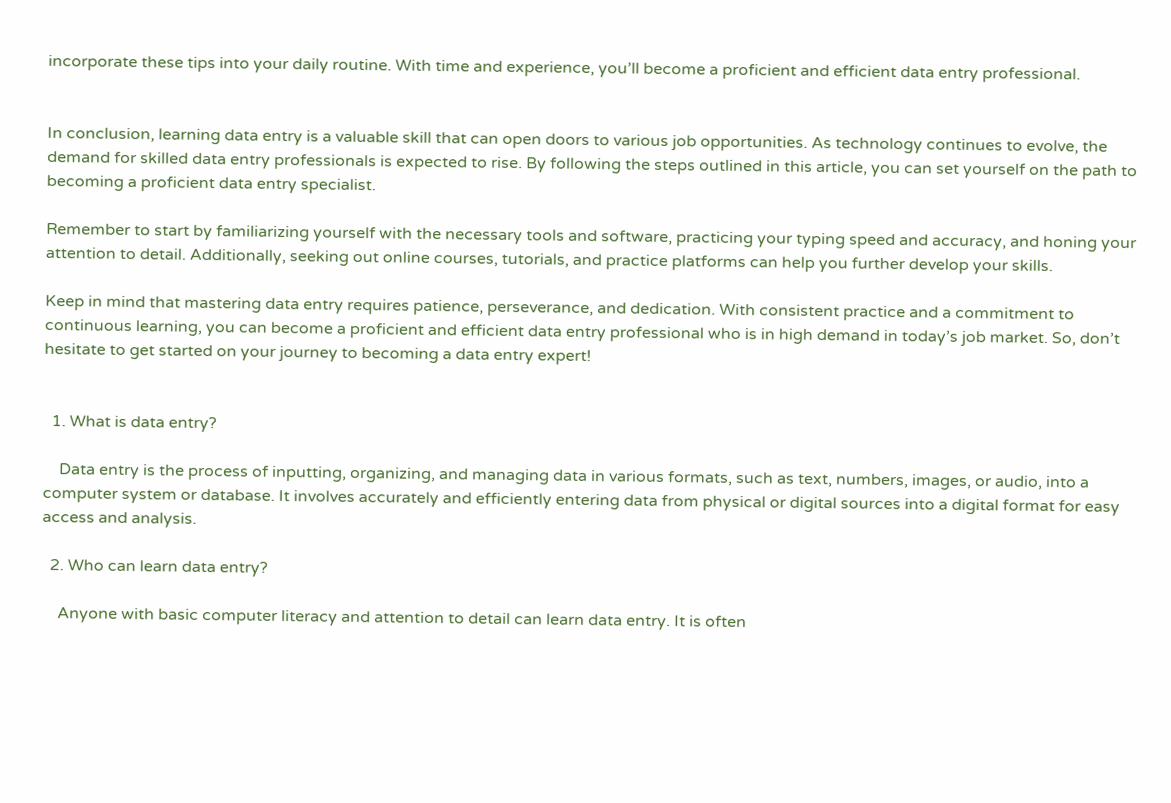incorporate these tips into your daily routine. With time and experience, you’ll become a proficient and efficient data entry professional.


In conclusion, learning data entry is a valuable skill that can open doors to various job opportunities. As technology continues to evolve, the demand for skilled data entry professionals is expected to rise. By following the steps outlined in this article, you can set yourself on the path to becoming a proficient data entry specialist.

Remember to start by familiarizing yourself with the necessary tools and software, practicing your typing speed and accuracy, and honing your attention to detail. Additionally, seeking out online courses, tutorials, and practice platforms can help you further develop your skills.

Keep in mind that mastering data entry requires patience, perseverance, and dedication. With consistent practice and a commitment to continuous learning, you can become a proficient and efficient data entry professional who is in high demand in today’s job market. So, don’t hesitate to get started on your journey to becoming a data entry expert!


  1. What is data entry?

    Data entry is the process of inputting, organizing, and managing data in various formats, such as text, numbers, images, or audio, into a computer system or database. It involves accurately and efficiently entering data from physical or digital sources into a digital format for easy access and analysis.

  2. Who can learn data entry?

    Anyone with basic computer literacy and attention to detail can learn data entry. It is often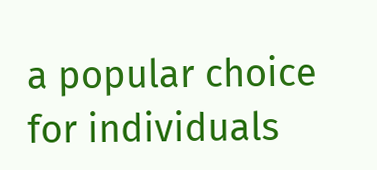a popular choice for individuals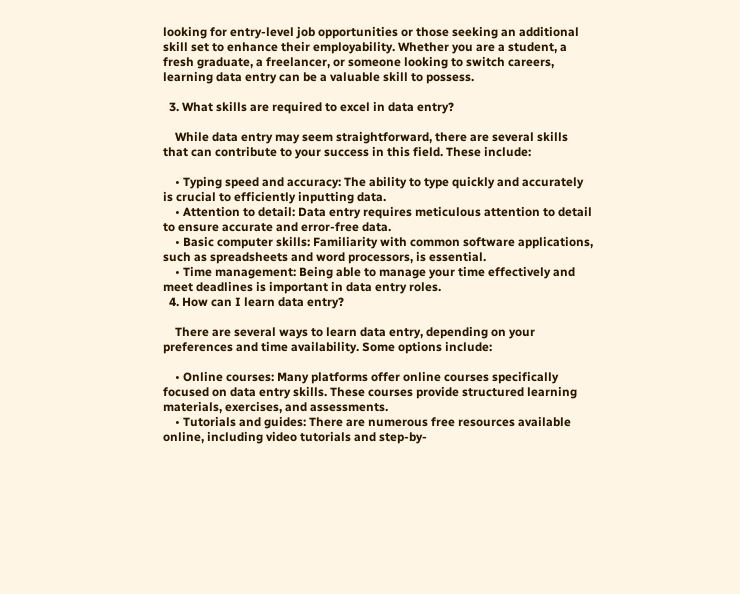looking for entry-level job opportunities or those seeking an additional skill set to enhance their employability. Whether you are a student, a fresh graduate, a freelancer, or someone looking to switch careers, learning data entry can be a valuable skill to possess.

  3. What skills are required to excel in data entry?

    While data entry may seem straightforward, there are several skills that can contribute to your success in this field. These include:

    • Typing speed and accuracy: The ability to type quickly and accurately is crucial to efficiently inputting data.
    • Attention to detail: Data entry requires meticulous attention to detail to ensure accurate and error-free data.
    • Basic computer skills: Familiarity with common software applications, such as spreadsheets and word processors, is essential.
    • Time management: Being able to manage your time effectively and meet deadlines is important in data entry roles.
  4. How can I learn data entry?

    There are several ways to learn data entry, depending on your preferences and time availability. Some options include:

    • Online courses: Many platforms offer online courses specifically focused on data entry skills. These courses provide structured learning materials, exercises, and assessments.
    • Tutorials and guides: There are numerous free resources available online, including video tutorials and step-by-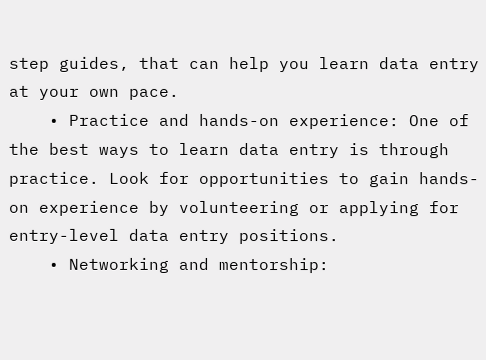step guides, that can help you learn data entry at your own pace.
    • Practice and hands-on experience: One of the best ways to learn data entry is through practice. Look for opportunities to gain hands-on experience by volunteering or applying for entry-level data entry positions.
    • Networking and mentorship: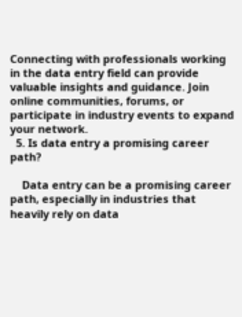Connecting with professionals working in the data entry field can provide valuable insights and guidance. Join online communities, forums, or participate in industry events to expand your network.
  5. Is data entry a promising career path?

    Data entry can be a promising career path, especially in industries that heavily rely on data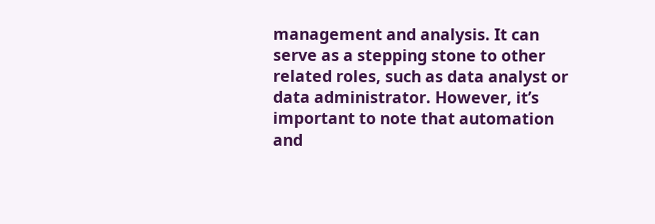management and analysis. It can serve as a stepping stone to other related roles, such as data analyst or data administrator. However, it’s important to note that automation and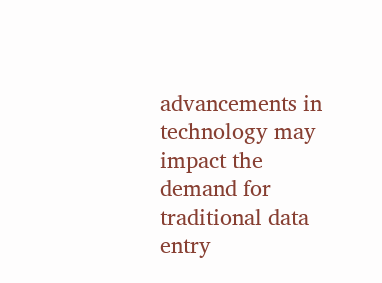advancements in technology may impact the demand for traditional data entry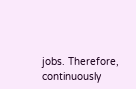jobs. Therefore, continuously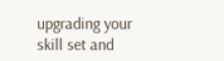upgrading your skill set and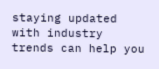staying updated with industry trends can help you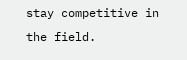stay competitive in the field.